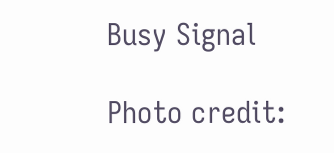Busy Signal

Photo credit: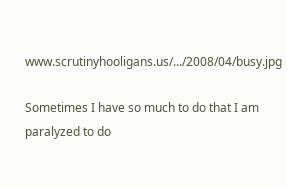www.scrutinyhooligans.us/.../2008/04/busy.jpg

Sometimes I have so much to do that I am paralyzed to do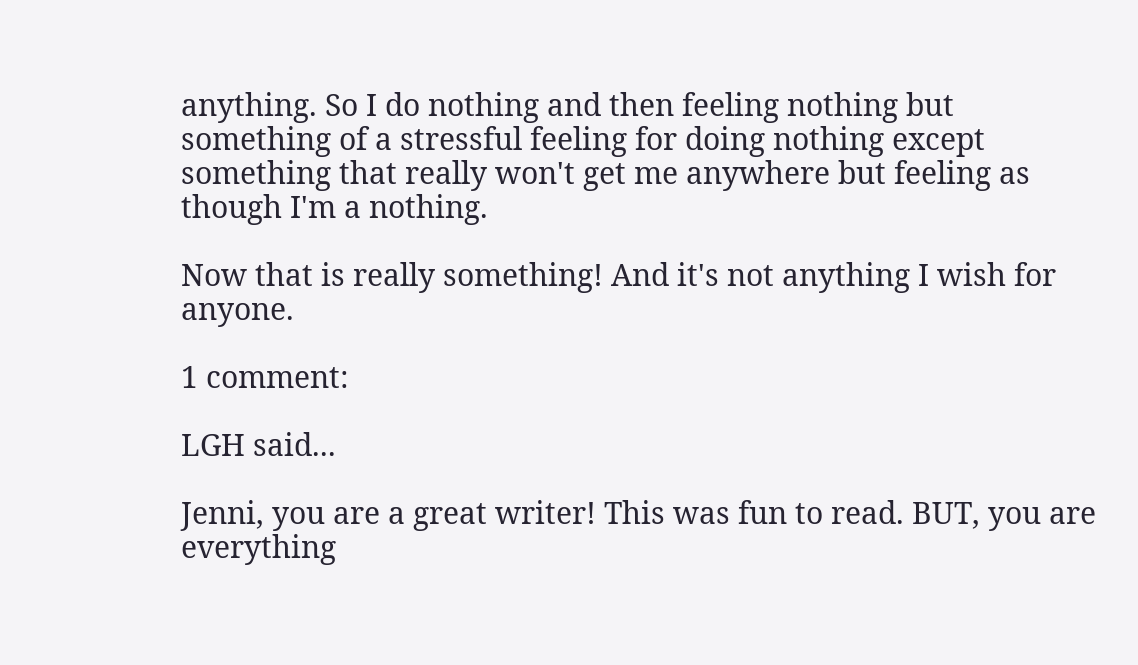anything. So I do nothing and then feeling nothing but something of a stressful feeling for doing nothing except something that really won't get me anywhere but feeling as though I'm a nothing.

Now that is really something! And it's not anything I wish for anyone.

1 comment:

LGH said...

Jenni, you are a great writer! This was fun to read. BUT, you are everything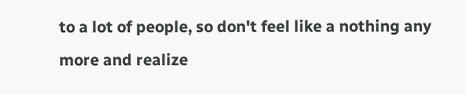to a lot of people, so don't feel like a nothing any more and realize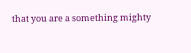that you are a something mighty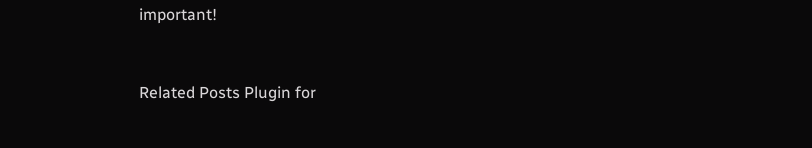important!


Related Posts Plugin for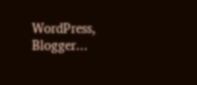WordPress, Blogger...